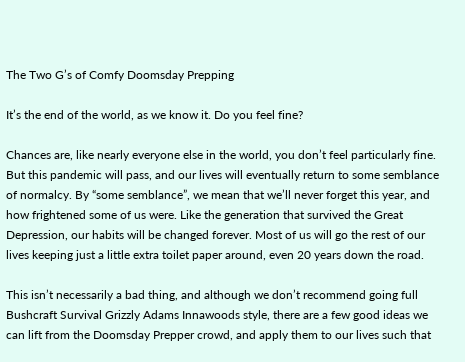The Two G’s of Comfy Doomsday Prepping

It’s the end of the world, as we know it. Do you feel fine?

Chances are, like nearly everyone else in the world, you don’t feel particularly fine. But this pandemic will pass, and our lives will eventually return to some semblance of normalcy. By “some semblance”, we mean that we’ll never forget this year, and how frightened some of us were. Like the generation that survived the Great Depression, our habits will be changed forever. Most of us will go the rest of our lives keeping just a little extra toilet paper around, even 20 years down the road.

This isn’t necessarily a bad thing, and although we don’t recommend going full Bushcraft Survival Grizzly Adams Innawoods style, there are a few good ideas we can lift from the Doomsday Prepper crowd, and apply them to our lives such that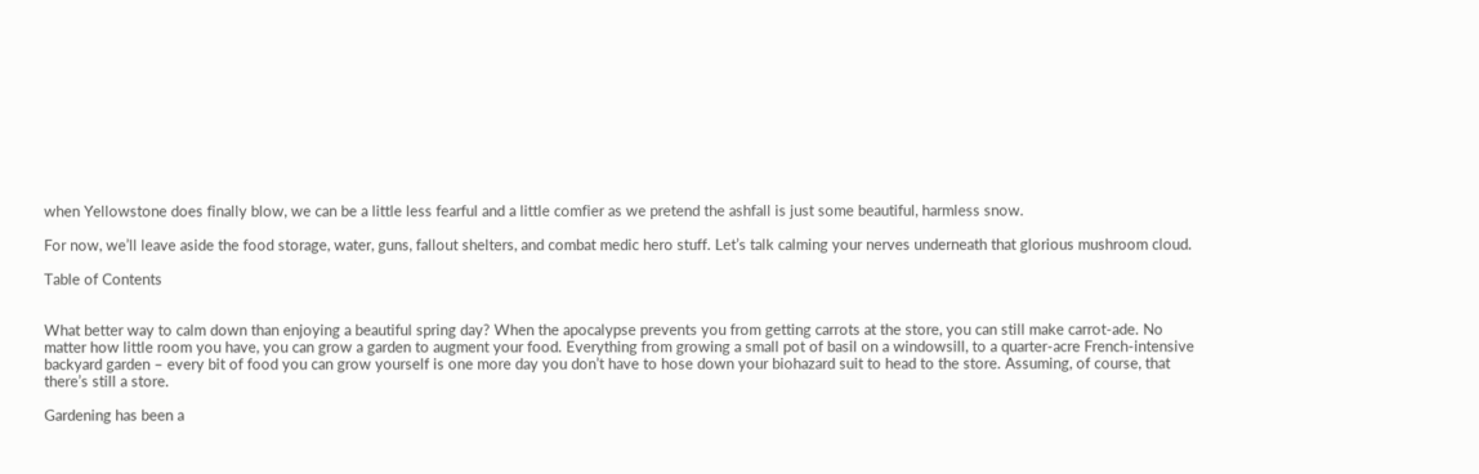when Yellowstone does finally blow, we can be a little less fearful and a little comfier as we pretend the ashfall is just some beautiful, harmless snow.

For now, we’ll leave aside the food storage, water, guns, fallout shelters, and combat medic hero stuff. Let’s talk calming your nerves underneath that glorious mushroom cloud.

Table of Contents


What better way to calm down than enjoying a beautiful spring day? When the apocalypse prevents you from getting carrots at the store, you can still make carrot-ade. No matter how little room you have, you can grow a garden to augment your food. Everything from growing a small pot of basil on a windowsill, to a quarter-acre French-intensive backyard garden – every bit of food you can grow yourself is one more day you don’t have to hose down your biohazard suit to head to the store. Assuming, of course, that there’s still a store.

Gardening has been a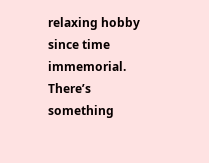relaxing hobby since time immemorial. There’s something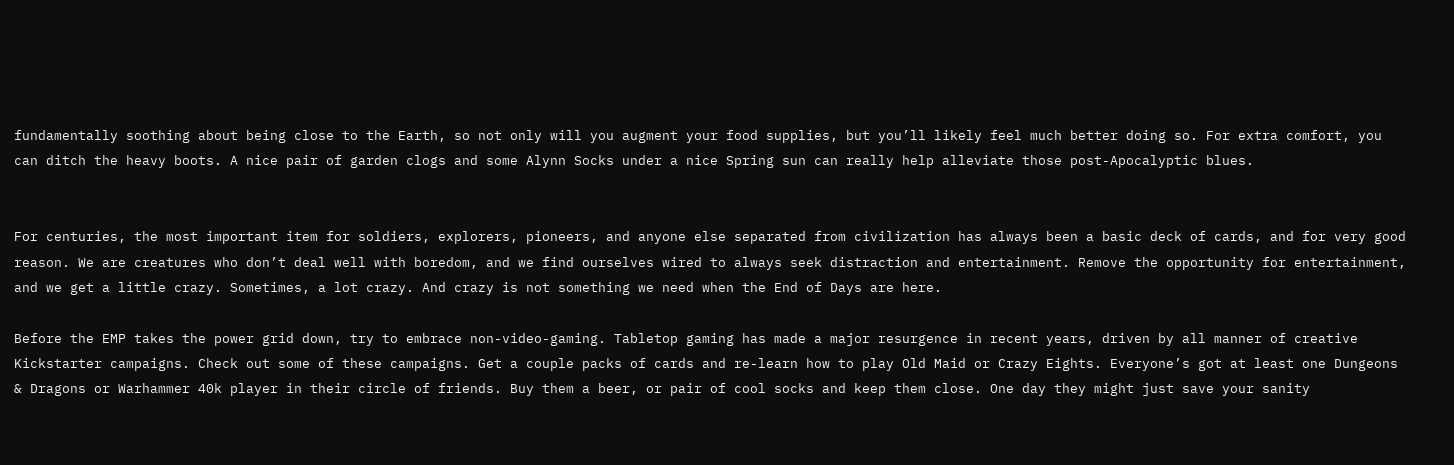fundamentally soothing about being close to the Earth, so not only will you augment your food supplies, but you’ll likely feel much better doing so. For extra comfort, you can ditch the heavy boots. A nice pair of garden clogs and some Alynn Socks under a nice Spring sun can really help alleviate those post-Apocalyptic blues.


For centuries, the most important item for soldiers, explorers, pioneers, and anyone else separated from civilization has always been a basic deck of cards, and for very good reason. We are creatures who don’t deal well with boredom, and we find ourselves wired to always seek distraction and entertainment. Remove the opportunity for entertainment, and we get a little crazy. Sometimes, a lot crazy. And crazy is not something we need when the End of Days are here.

Before the EMP takes the power grid down, try to embrace non-video-gaming. Tabletop gaming has made a major resurgence in recent years, driven by all manner of creative Kickstarter campaigns. Check out some of these campaigns. Get a couple packs of cards and re-learn how to play Old Maid or Crazy Eights. Everyone’s got at least one Dungeons & Dragons or Warhammer 40k player in their circle of friends. Buy them a beer, or pair of cool socks and keep them close. One day they might just save your sanity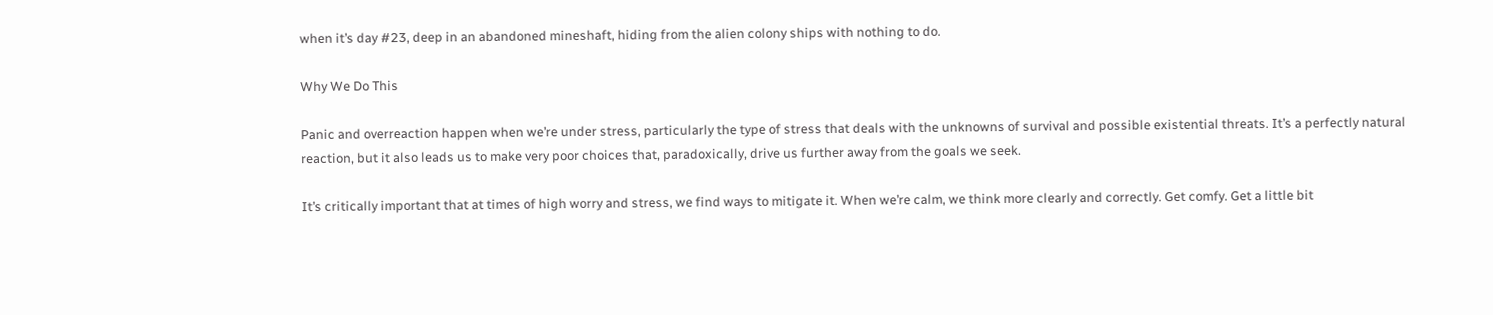when it’s day #23, deep in an abandoned mineshaft, hiding from the alien colony ships with nothing to do.

Why We Do This

Panic and overreaction happen when we’re under stress, particularly the type of stress that deals with the unknowns of survival and possible existential threats. It’s a perfectly natural reaction, but it also leads us to make very poor choices that, paradoxically, drive us further away from the goals we seek.

It’s critically important that at times of high worry and stress, we find ways to mitigate it. When we’re calm, we think more clearly and correctly. Get comfy. Get a little bit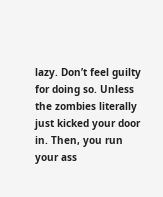lazy. Don’t feel guilty for doing so. Unless the zombies literally just kicked your door in. Then, you run your ass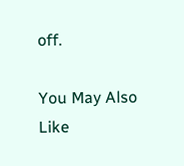off.

You May Also Like